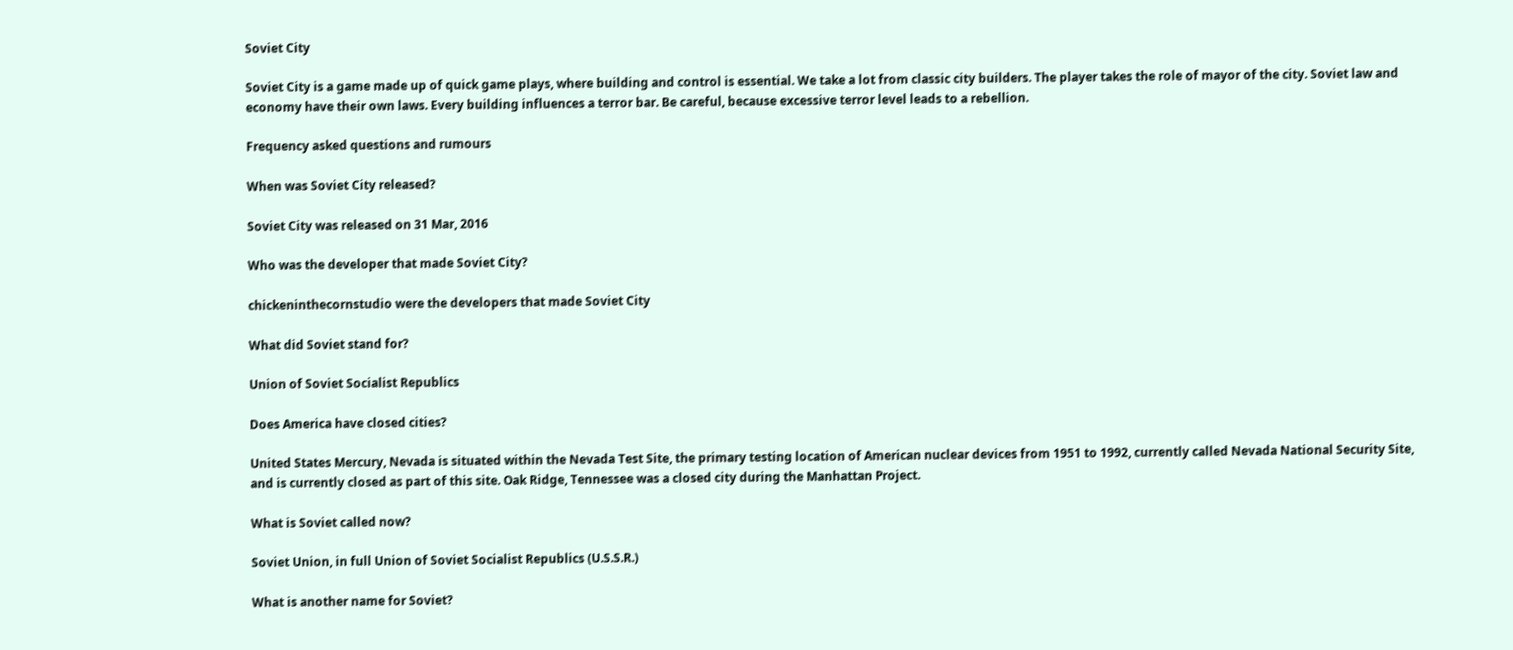Soviet City

Soviet City is a game made up of quick game plays, where building and control is essential. We take a lot from classic city builders. The player takes the role of mayor of the city. Soviet law and economy have their own laws. Every building influences a terror bar. Be careful, because excessive terror level leads to a rebellion.

Frequency asked questions and rumours

When was Soviet City released?

Soviet City was released on 31 Mar, 2016

Who was the developer that made Soviet City?

chickeninthecornstudio were the developers that made Soviet City

What did Soviet stand for?

Union of Soviet Socialist Republics

Does America have closed cities?

United States Mercury, Nevada is situated within the Nevada Test Site, the primary testing location of American nuclear devices from 1951 to 1992, currently called Nevada National Security Site, and is currently closed as part of this site. Oak Ridge, Tennessee was a closed city during the Manhattan Project.

What is Soviet called now?

Soviet Union, in full Union of Soviet Socialist Republics (U.S.S.R.)

What is another name for Soviet?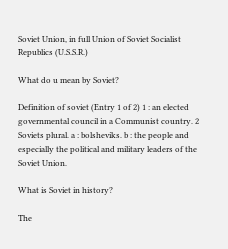Soviet Union, in full Union of Soviet Socialist Republics (U.S.S.R.)

What do u mean by Soviet?

Definition of soviet (Entry 1 of 2) 1 : an elected governmental council in a Communist country. 2 Soviets plural. a : bolsheviks. b : the people and especially the political and military leaders of the Soviet Union.

What is Soviet in history?

The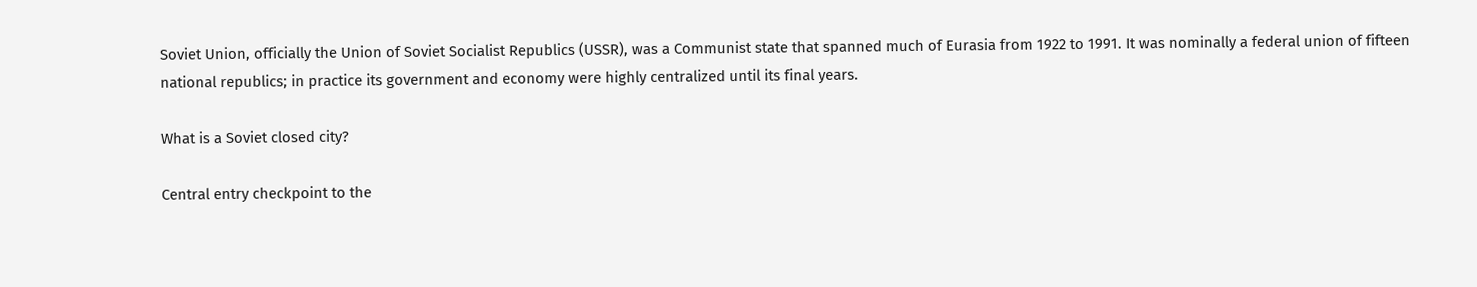Soviet Union, officially the Union of Soviet Socialist Republics (USSR), was a Communist state that spanned much of Eurasia from 1922 to 1991. It was nominally a federal union of fifteen national republics; in practice its government and economy were highly centralized until its final years.

What is a Soviet closed city?

Central entry checkpoint to the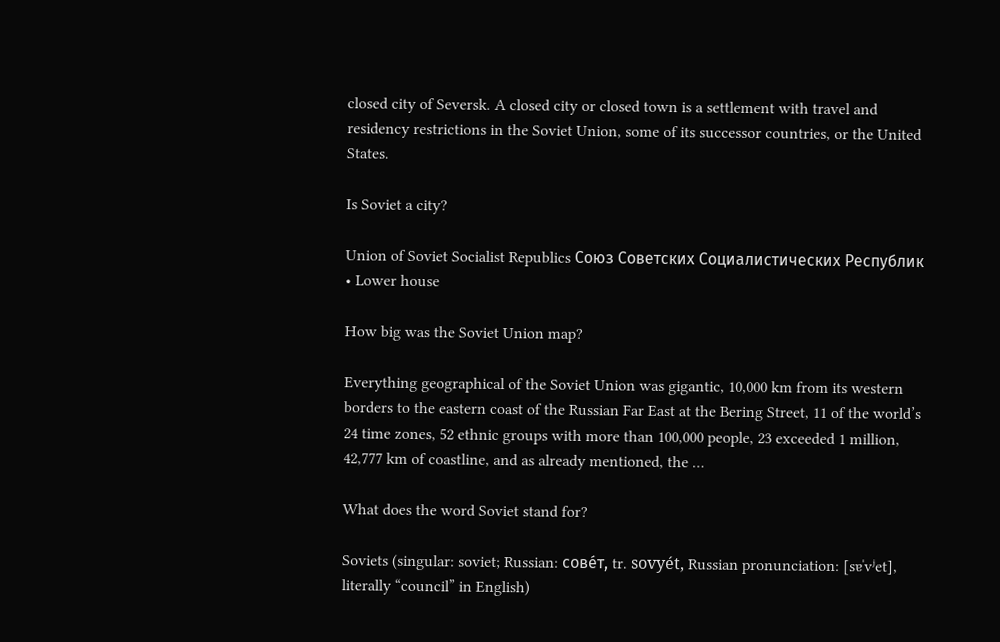closed city of Seversk. A closed city or closed town is a settlement with travel and residency restrictions in the Soviet Union, some of its successor countries, or the United States.

Is Soviet a city?

Union of Soviet Socialist Republics Союз Советских Социалистических Республик
• Lower house

How big was the Soviet Union map?

Everything geographical of the Soviet Union was gigantic, 10,000 km from its western borders to the eastern coast of the Russian Far East at the Bering Street, 11 of the world’s 24 time zones, 52 ethnic groups with more than 100,000 people, 23 exceeded 1 million, 42,777 km of coastline, and as already mentioned, the …

What does the word Soviet stand for?

Soviets (singular: soviet; Russian: сове́т, tr. sovyét, Russian pronunciation: [sɐˈvʲet], literally “council” in English)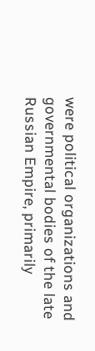were political organizations and governmental bodies of the late Russian Empire, primarily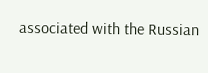associated with the Russian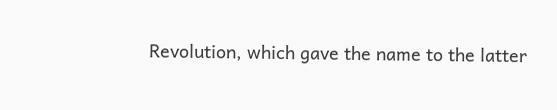Revolution, which gave the name to the latter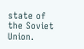state of the Soviet Union.